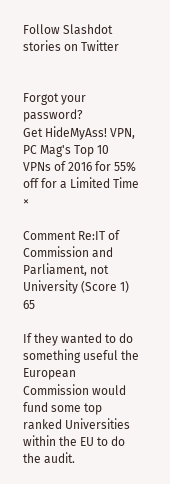Follow Slashdot stories on Twitter


Forgot your password?
Get HideMyAss! VPN, PC Mag's Top 10 VPNs of 2016 for 55% off for a Limited Time ×

Comment Re:IT of Commission and Parliament, not University (Score 1) 65

If they wanted to do something useful the European Commission would fund some top ranked Universities within the EU to do the audit.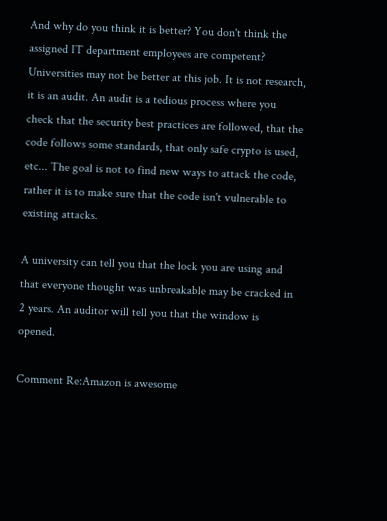And why do you think it is better? You don't think the assigned IT department employees are competent?
Universities may not be better at this job. It is not research, it is an audit. An audit is a tedious process where you check that the security best practices are followed, that the code follows some standards, that only safe crypto is used, etc... The goal is not to find new ways to attack the code, rather it is to make sure that the code isn't vulnerable to existing attacks.

A university can tell you that the lock you are using and that everyone thought was unbreakable may be cracked in 2 years. An auditor will tell you that the window is opened.

Comment Re:Amazon is awesome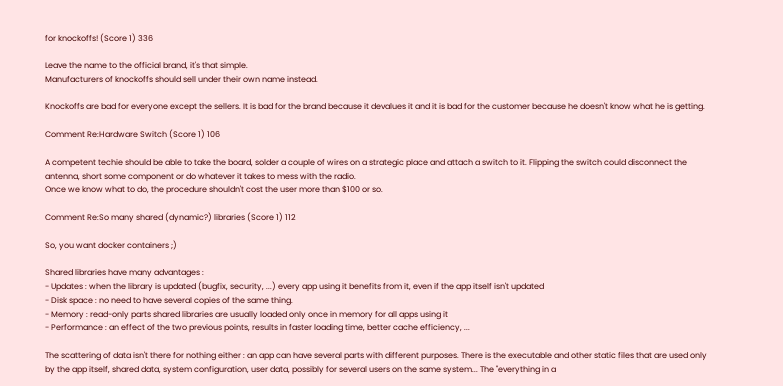for knockoffs! (Score 1) 336

Leave the name to the official brand, it's that simple.
Manufacturers of knockoffs should sell under their own name instead.

Knockoffs are bad for everyone except the sellers. It is bad for the brand because it devalues it and it is bad for the customer because he doesn't know what he is getting.

Comment Re:Hardware Switch (Score 1) 106

A competent techie should be able to take the board, solder a couple of wires on a strategic place and attach a switch to it. Flipping the switch could disconnect the antenna, short some component or do whatever it takes to mess with the radio.
Once we know what to do, the procedure shouldn't cost the user more than $100 or so.

Comment Re:So many shared (dynamic?) libraries (Score 1) 112

So, you want docker containers ;)

Shared libraries have many advantages :
- Updates : when the library is updated (bugfix, security, ...) every app using it benefits from it, even if the app itself isn't updated
- Disk space : no need to have several copies of the same thing.
- Memory : read-only parts shared libraries are usually loaded only once in memory for all apps using it
- Performance : an effect of the two previous points, results in faster loading time, better cache efficiency, ...

The scattering of data isn't there for nothing either : an app can have several parts with different purposes. There is the executable and other static files that are used only by the app itself, shared data, system configuration, user data, possibly for several users on the same system... The "everything in a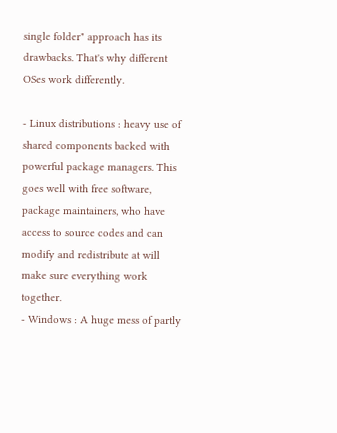single folder" approach has its drawbacks. That's why different OSes work differently.

- Linux distributions : heavy use of shared components backed with powerful package managers. This goes well with free software, package maintainers, who have access to source codes and can modify and redistribute at will make sure everything work together.
- Windows : A huge mess of partly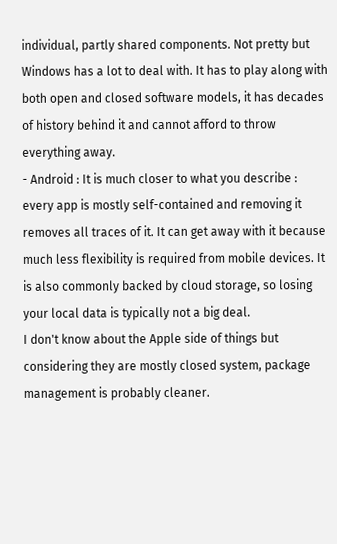individual, partly shared components. Not pretty but Windows has a lot to deal with. It has to play along with both open and closed software models, it has decades of history behind it and cannot afford to throw everything away.
- Android : It is much closer to what you describe : every app is mostly self-contained and removing it removes all traces of it. It can get away with it because much less flexibility is required from mobile devices. It is also commonly backed by cloud storage, so losing your local data is typically not a big deal.
I don't know about the Apple side of things but considering they are mostly closed system, package management is probably cleaner.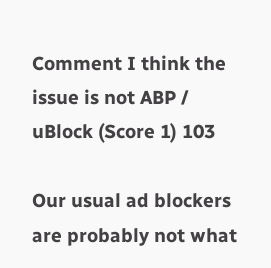Comment I think the issue is not ABP / uBlock (Score 1) 103

Our usual ad blockers are probably not what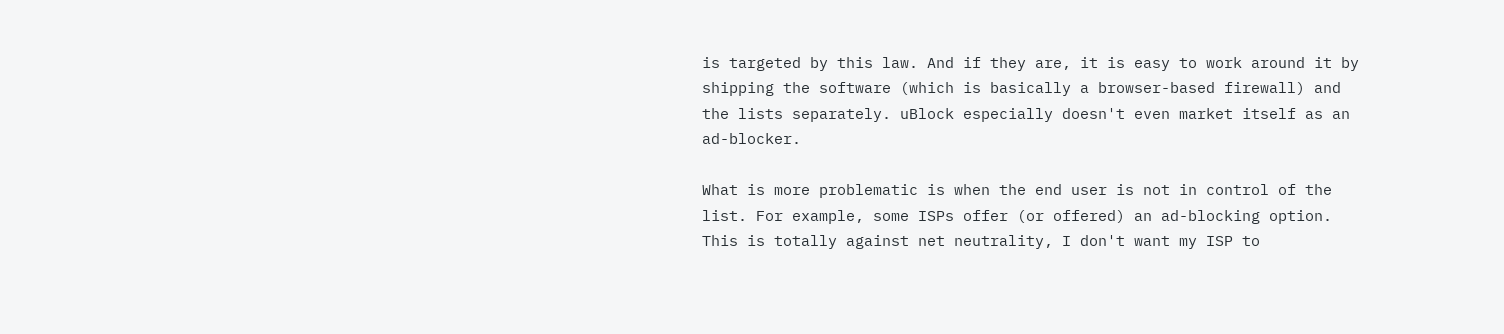is targeted by this law. And if they are, it is easy to work around it by shipping the software (which is basically a browser-based firewall) and the lists separately. uBlock especially doesn't even market itself as an ad-blocker.

What is more problematic is when the end user is not in control of the list. For example, some ISPs offer (or offered) an ad-blocking option. This is totally against net neutrality, I don't want my ISP to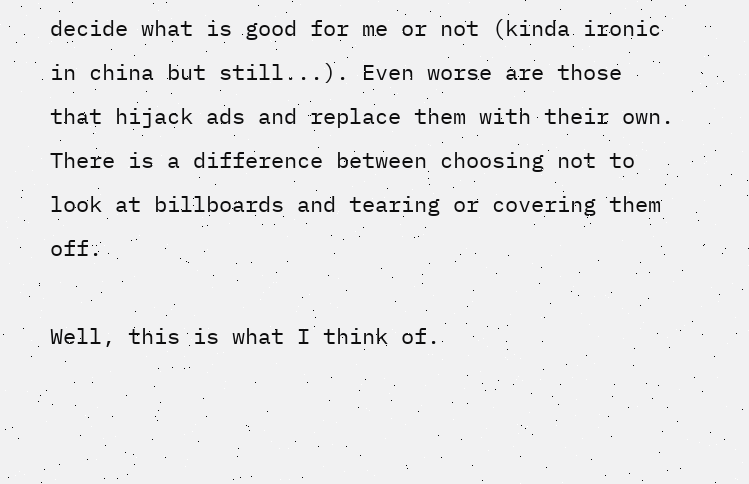decide what is good for me or not (kinda ironic in china but still...). Even worse are those that hijack ads and replace them with their own. There is a difference between choosing not to look at billboards and tearing or covering them off.

Well, this is what I think of.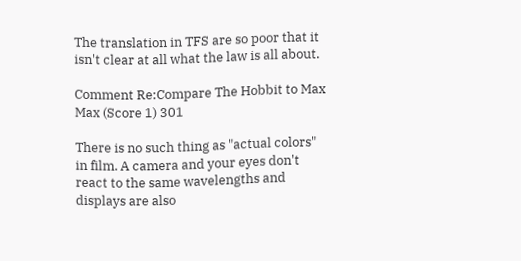The translation in TFS are so poor that it isn't clear at all what the law is all about.

Comment Re:Compare The Hobbit to Max Max (Score 1) 301

There is no such thing as "actual colors" in film. A camera and your eyes don't react to the same wavelengths and displays are also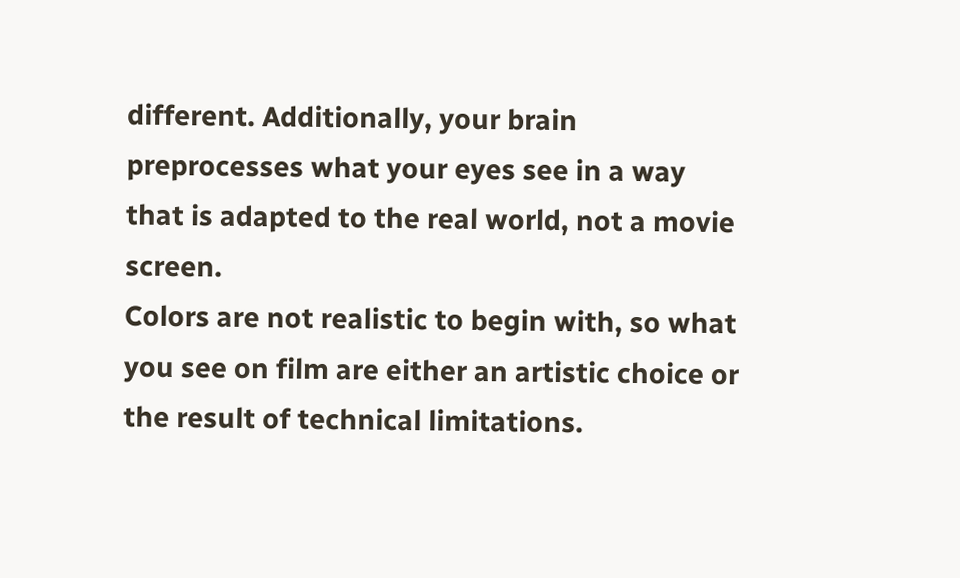different. Additionally, your brain preprocesses what your eyes see in a way that is adapted to the real world, not a movie screen.
Colors are not realistic to begin with, so what you see on film are either an artistic choice or the result of technical limitations.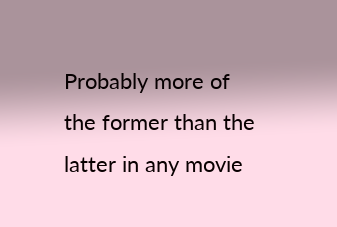Probably more of the former than the latter in any movie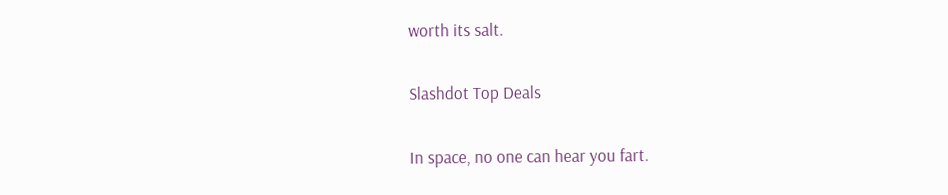worth its salt.

Slashdot Top Deals

In space, no one can hear you fart.